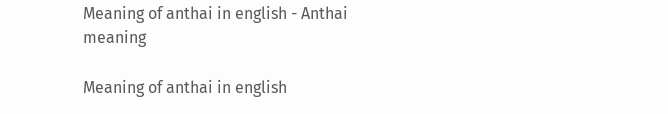Meaning of anthai in english - Anthai meaning

Meaning of anthai in english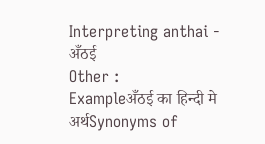Interpreting anthai - अँठई
Other :
Exampleअँठई का हिन्दी मे अर्थSynonyms of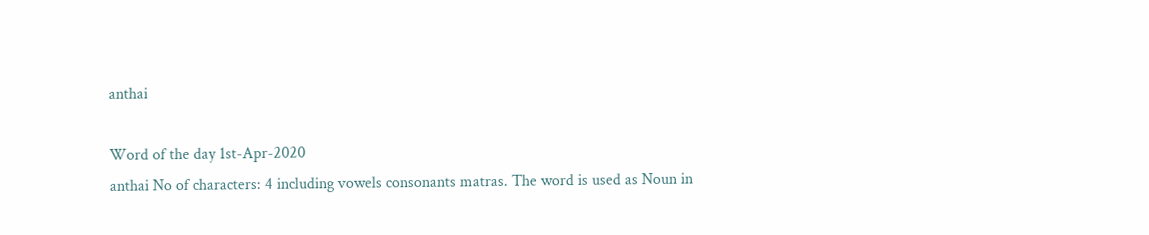anthai

Word of the day 1st-Apr-2020
anthai No of characters: 4 including vowels consonants matras. The word is used as Noun in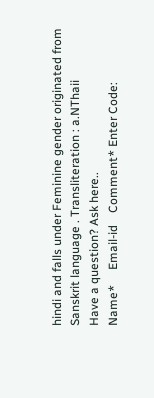hindi and falls under Feminine gender originated from Sanskrit language . Transliteration : a.NThaii
Have a question? Ask here..
Name*     Email-id    Comment* Enter Code: